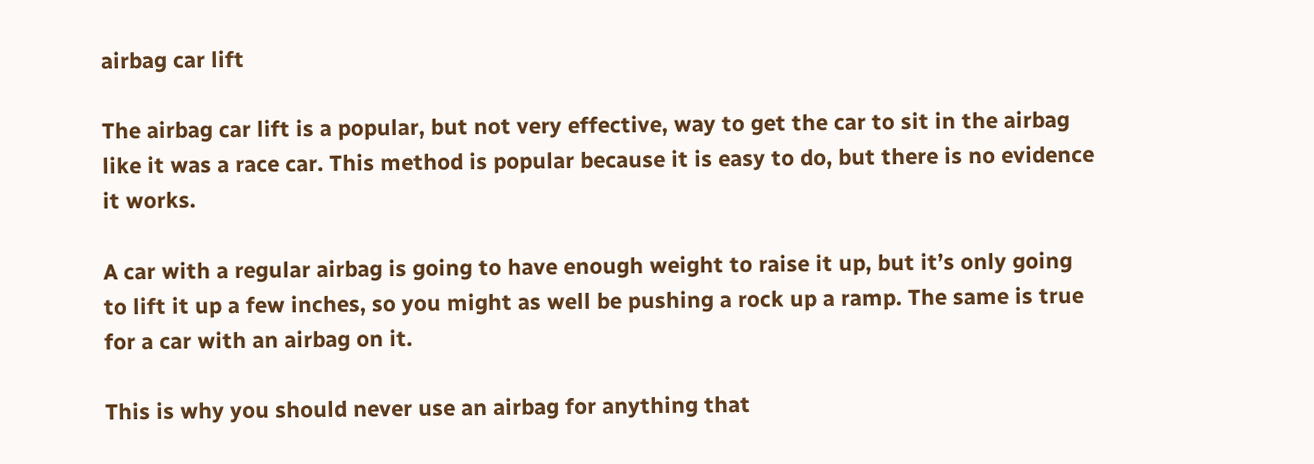airbag car lift

The airbag car lift is a popular, but not very effective, way to get the car to sit in the airbag like it was a race car. This method is popular because it is easy to do, but there is no evidence it works.

A car with a regular airbag is going to have enough weight to raise it up, but it’s only going to lift it up a few inches, so you might as well be pushing a rock up a ramp. The same is true for a car with an airbag on it.

This is why you should never use an airbag for anything that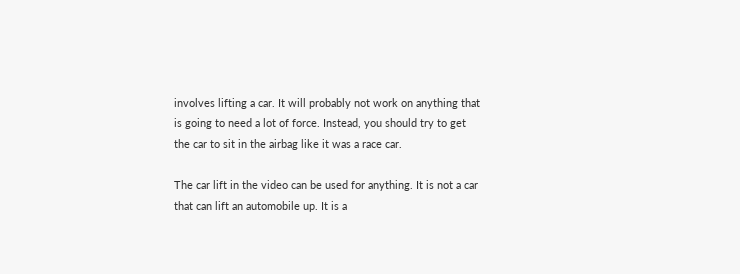involves lifting a car. It will probably not work on anything that is going to need a lot of force. Instead, you should try to get the car to sit in the airbag like it was a race car.

The car lift in the video can be used for anything. It is not a car that can lift an automobile up. It is a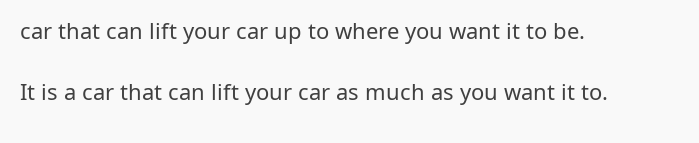car that can lift your car up to where you want it to be.

It is a car that can lift your car as much as you want it to.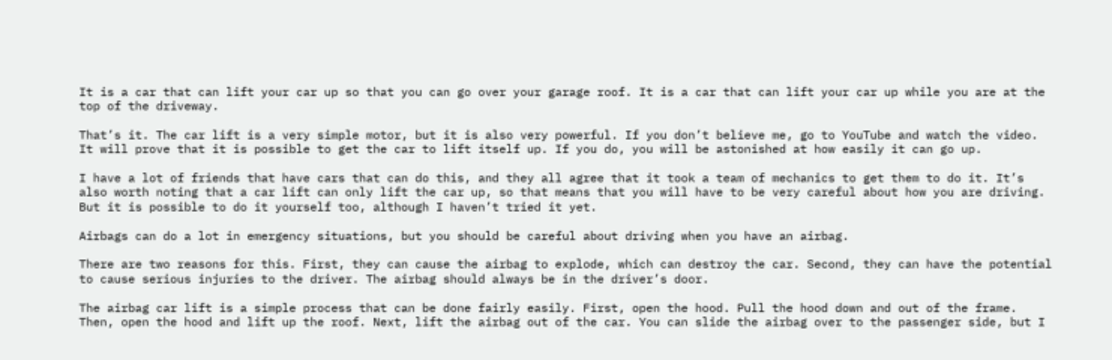It is a car that can lift your car up so that you can go over your garage roof. It is a car that can lift your car up while you are at the top of the driveway.

That’s it. The car lift is a very simple motor, but it is also very powerful. If you don’t believe me, go to YouTube and watch the video. It will prove that it is possible to get the car to lift itself up. If you do, you will be astonished at how easily it can go up.

I have a lot of friends that have cars that can do this, and they all agree that it took a team of mechanics to get them to do it. It’s also worth noting that a car lift can only lift the car up, so that means that you will have to be very careful about how you are driving. But it is possible to do it yourself too, although I haven’t tried it yet.

Airbags can do a lot in emergency situations, but you should be careful about driving when you have an airbag.

There are two reasons for this. First, they can cause the airbag to explode, which can destroy the car. Second, they can have the potential to cause serious injuries to the driver. The airbag should always be in the driver’s door.

The airbag car lift is a simple process that can be done fairly easily. First, open the hood. Pull the hood down and out of the frame. Then, open the hood and lift up the roof. Next, lift the airbag out of the car. You can slide the airbag over to the passenger side, but I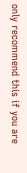only recommend this if you are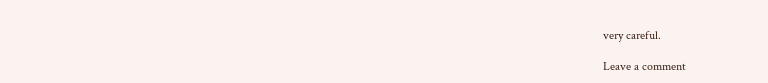very careful.

Leave a comment